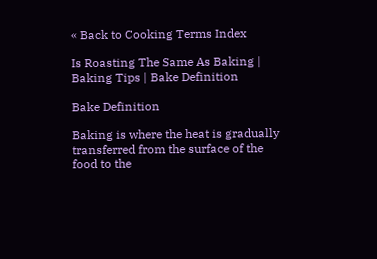« Back to Cooking Terms Index

Is Roasting The Same As Baking | Baking Tips | Bake Definition

Bake Definition

Baking is where the heat is gradually transferred from the surface of the food to the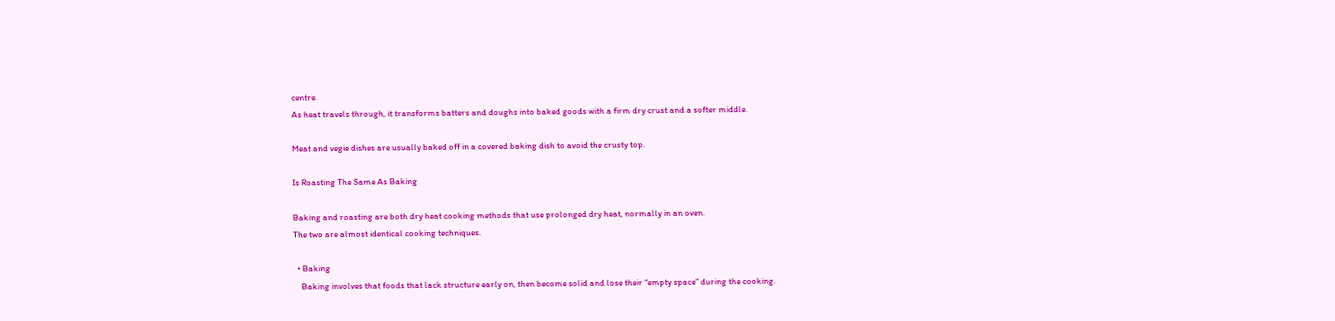centre.
As heat travels through, it transforms batters and doughs into baked goods with a firm dry crust and a softer middle.

Meat and vegie dishes are usually baked off in a covered baking dish to avoid the crusty top.

Is Roasting The Same As Baking

Baking and roasting are both dry heat cooking methods that use prolonged dry heat, normally in an oven.
The two are almost identical cooking techniques.

  • Baking
    Baking involves that foods that lack structure early on, then become solid and lose their “empty space” during the cooking.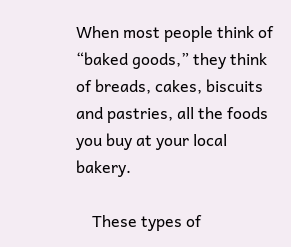When most people think of “baked goods,” they think of breads, cakes, biscuits and pastries, all the foods you buy at your local bakery.

    These types of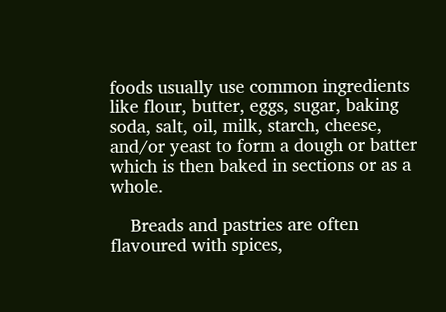foods usually use common ingredients like flour, butter, eggs, sugar, baking soda, salt, oil, milk, starch, cheese, and/or yeast to form a dough or batter which is then baked in sections or as a whole.

    Breads and pastries are often flavoured with spices,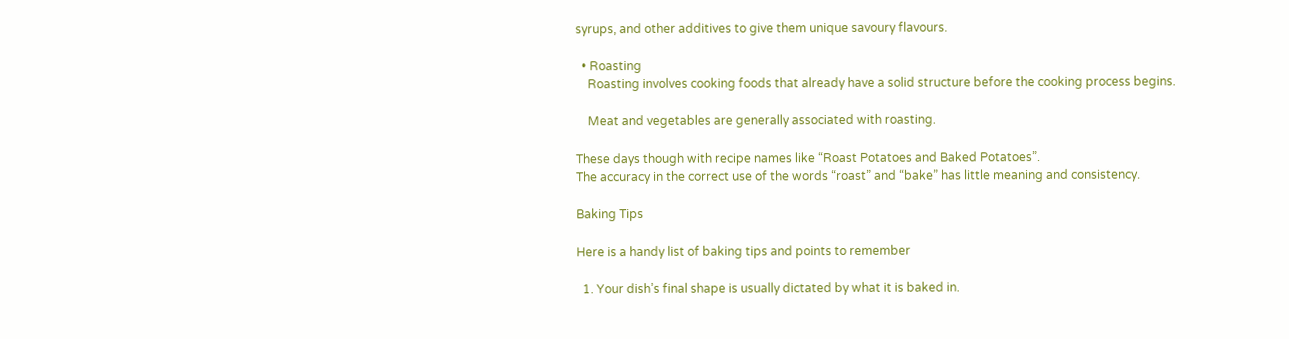syrups, and other additives to give them unique savoury flavours.

  • Roasting
    Roasting involves cooking foods that already have a solid structure before the cooking process begins.

    Meat and vegetables are generally associated with roasting.

These days though with recipe names like “Roast Potatoes and Baked Potatoes”.
The accuracy in the correct use of the words “roast” and “bake” has little meaning and consistency.

Baking Tips

Here is a handy list of baking tips and points to remember

  1. Your dish’s final shape is usually dictated by what it is baked in.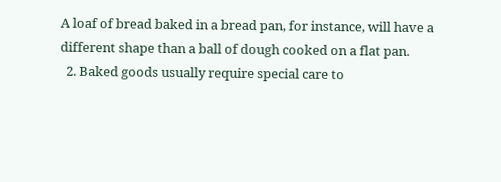A loaf of bread baked in a bread pan, for instance, will have a different shape than a ball of dough cooked on a flat pan.
  2. Baked goods usually require special care to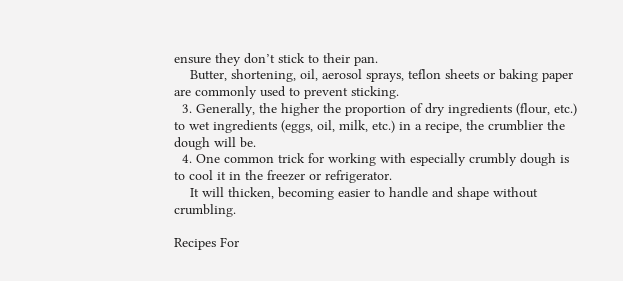ensure they don’t stick to their pan.
    Butter, shortening, oil, aerosol sprays, teflon sheets or baking paper are commonly used to prevent sticking.
  3. Generally, the higher the proportion of dry ingredients (flour, etc.) to wet ingredients (eggs, oil, milk, etc.) in a recipe, the crumblier the dough will be.
  4. One common trick for working with especially crumbly dough is to cool it in the freezer or refrigerator.
    It will thicken, becoming easier to handle and shape without crumbling.

Recipes For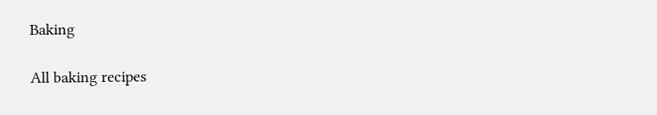Baking

All baking recipes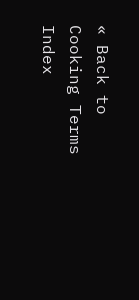« Back to Cooking Terms Index